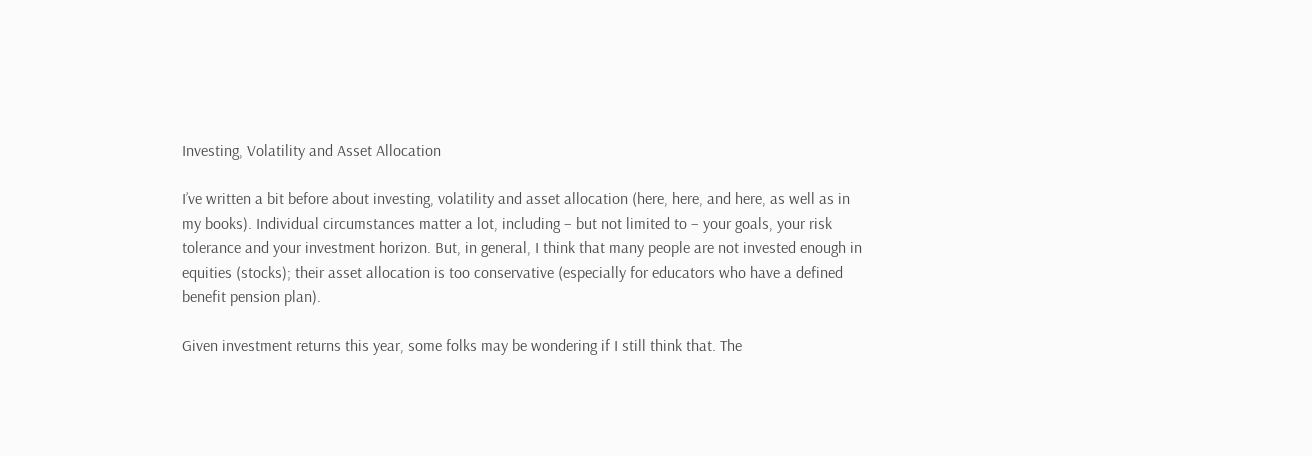Investing, Volatility and Asset Allocation

I’ve written a bit before about investing, volatility and asset allocation (here, here, and here, as well as in my books). Individual circumstances matter a lot, including – but not limited to – your goals, your risk tolerance and your investment horizon. But, in general, I think that many people are not invested enough in equities (stocks); their asset allocation is too conservative (especially for educators who have a defined benefit pension plan).

Given investment returns this year, some folks may be wondering if I still think that. The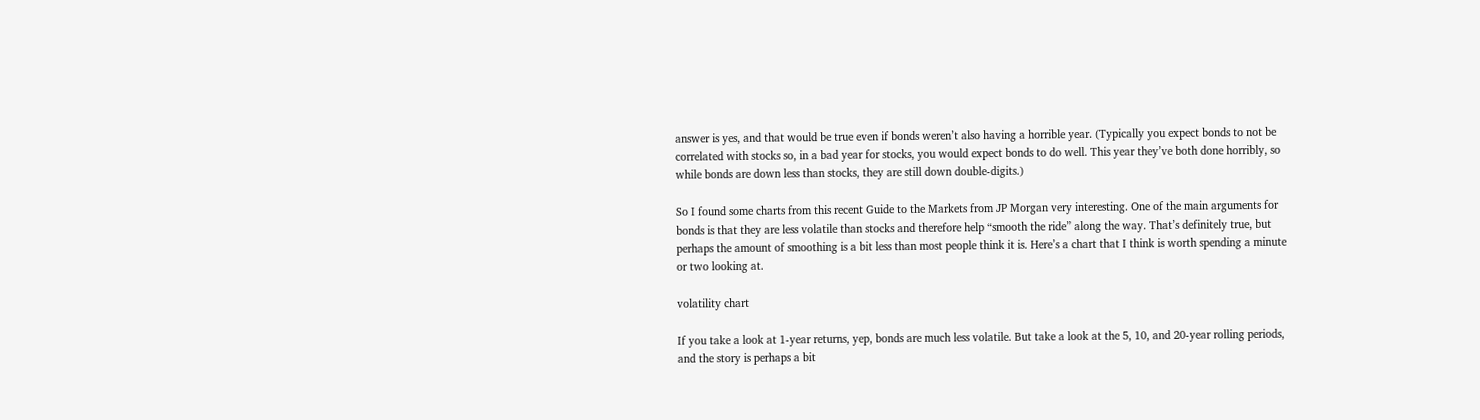answer is yes, and that would be true even if bonds weren’t also having a horrible year. (Typically you expect bonds to not be correlated with stocks so, in a bad year for stocks, you would expect bonds to do well. This year they’ve both done horribly, so while bonds are down less than stocks, they are still down double-digits.)

So I found some charts from this recent Guide to the Markets from JP Morgan very interesting. One of the main arguments for bonds is that they are less volatile than stocks and therefore help “smooth the ride” along the way. That’s definitely true, but perhaps the amount of smoothing is a bit less than most people think it is. Here’s a chart that I think is worth spending a minute or two looking at.

volatility chart

If you take a look at 1-year returns, yep, bonds are much less volatile. But take a look at the 5, 10, and 20-year rolling periods, and the story is perhaps a bit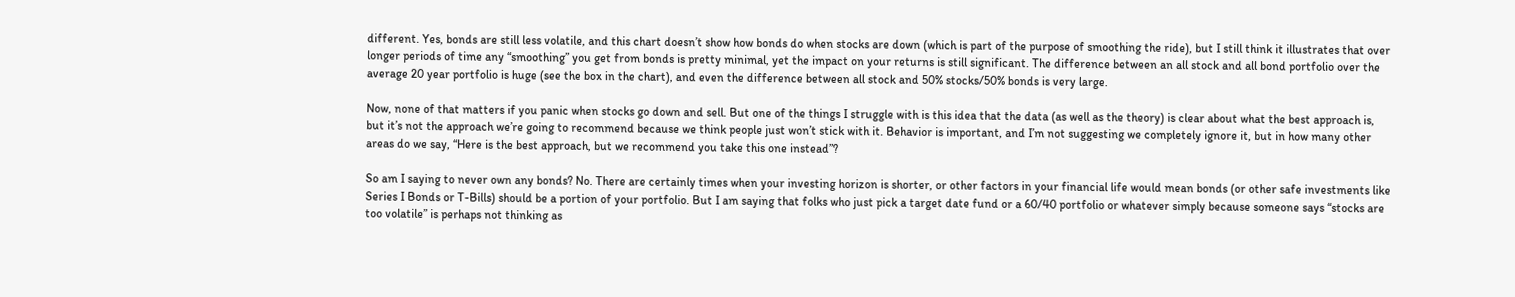different. Yes, bonds are still less volatile, and this chart doesn’t show how bonds do when stocks are down (which is part of the purpose of smoothing the ride), but I still think it illustrates that over longer periods of time any “smoothing” you get from bonds is pretty minimal, yet the impact on your returns is still significant. The difference between an all stock and all bond portfolio over the average 20 year portfolio is huge (see the box in the chart), and even the difference between all stock and 50% stocks/50% bonds is very large.

Now, none of that matters if you panic when stocks go down and sell. But one of the things I struggle with is this idea that the data (as well as the theory) is clear about what the best approach is, but it’s not the approach we’re going to recommend because we think people just won’t stick with it. Behavior is important, and I’m not suggesting we completely ignore it, but in how many other areas do we say, “Here is the best approach, but we recommend you take this one instead”?

So am I saying to never own any bonds? No. There are certainly times when your investing horizon is shorter, or other factors in your financial life would mean bonds (or other safe investments like Series I Bonds or T-Bills) should be a portion of your portfolio. But I am saying that folks who just pick a target date fund or a 60/40 portfolio or whatever simply because someone says “stocks are too volatile” is perhaps not thinking as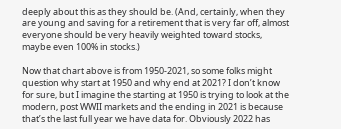deeply about this as they should be. (And, certainly, when they are young and saving for a retirement that is very far off, almost everyone should be very heavily weighted toward stocks, maybe even 100% in stocks.)

Now that chart above is from 1950-2021, so some folks might question why start at 1950 and why end at 2021? I don’t know for sure, but I imagine the starting at 1950 is trying to look at the modern, post WWII markets and the ending in 2021 is because that’s the last full year we have data for. Obviously 2022 has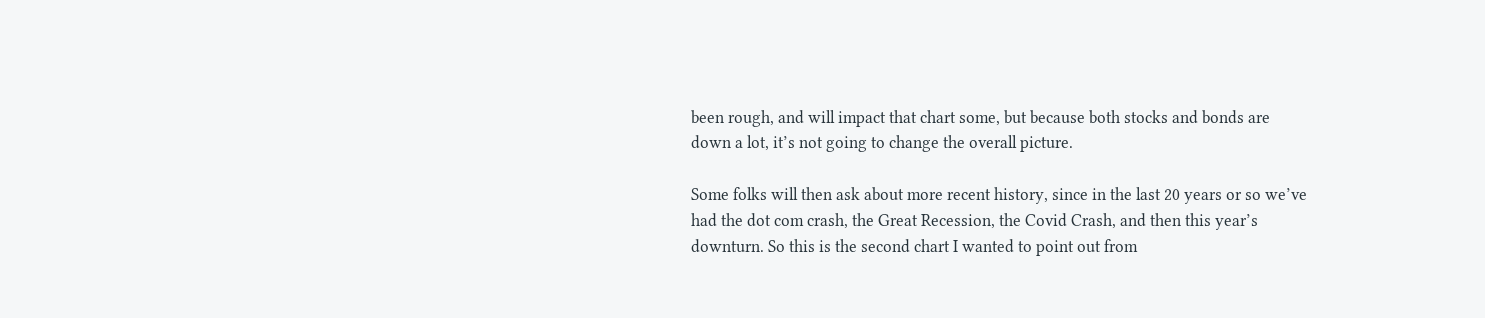been rough, and will impact that chart some, but because both stocks and bonds are down a lot, it’s not going to change the overall picture.

Some folks will then ask about more recent history, since in the last 20 years or so we’ve had the dot com crash, the Great Recession, the Covid Crash, and then this year’s downturn. So this is the second chart I wanted to point out from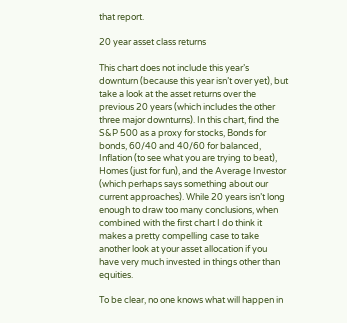that report.

20 year asset class returns

This chart does not include this year’s downturn (because this year isn’t over yet), but take a look at the asset returns over the previous 20 years (which includes the other three major downturns). In this chart, find the S&P 500 as a proxy for stocks, Bonds for bonds, 60/40 and 40/60 for balanced, Inflation (to see what you are trying to beat), Homes (just for fun), and the Average Investor (which perhaps says something about our current approaches). While 20 years isn’t long enough to draw too many conclusions, when combined with the first chart I do think it makes a pretty compelling case to take another look at your asset allocation if you have very much invested in things other than equities.

To be clear, no one knows what will happen in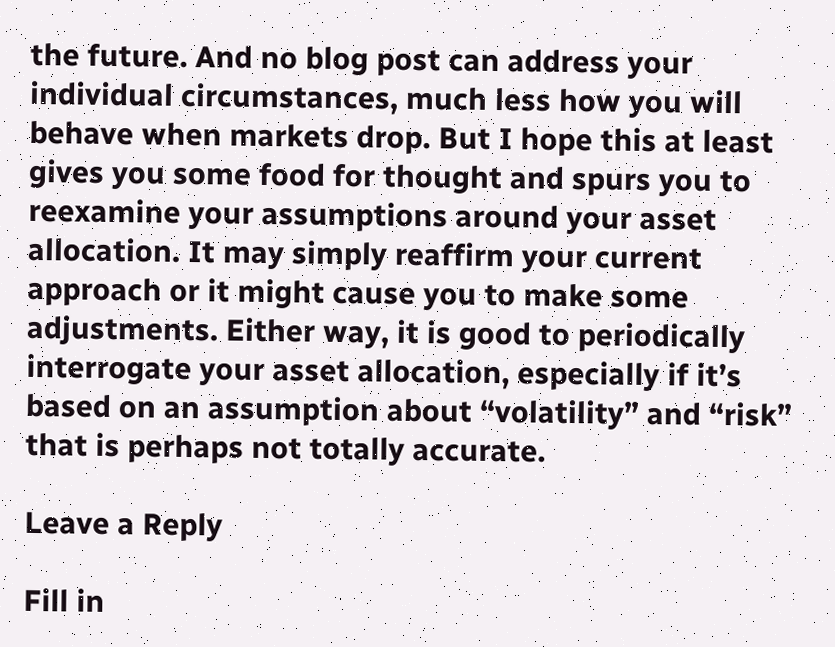the future. And no blog post can address your individual circumstances, much less how you will behave when markets drop. But I hope this at least gives you some food for thought and spurs you to reexamine your assumptions around your asset allocation. It may simply reaffirm your current approach or it might cause you to make some adjustments. Either way, it is good to periodically interrogate your asset allocation, especially if it’s based on an assumption about “volatility” and “risk” that is perhaps not totally accurate.

Leave a Reply

Fill in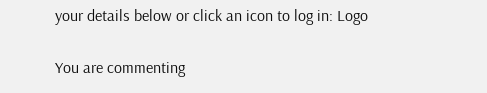your details below or click an icon to log in: Logo

You are commenting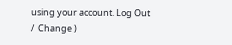using your account. Log Out /  Change )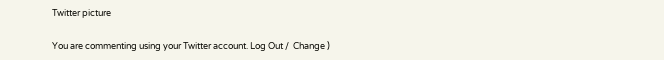Twitter picture

You are commenting using your Twitter account. Log Out /  Change )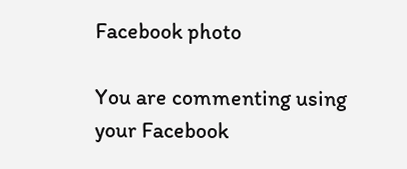Facebook photo

You are commenting using your Facebook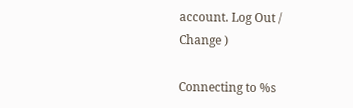account. Log Out /  Change )

Connecting to %s